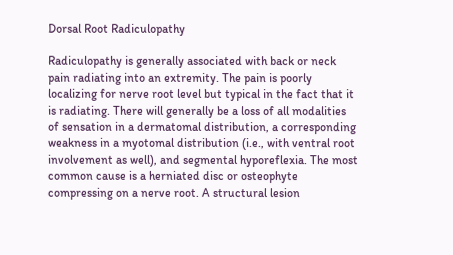Dorsal Root Radiculopathy

Radiculopathy is generally associated with back or neck pain radiating into an extremity. The pain is poorly localizing for nerve root level but typical in the fact that it is radiating. There will generally be a loss of all modalities of sensation in a dermatomal distribution, a corresponding weakness in a myotomal distribution (i.e., with ventral root involvement as well), and segmental hyporeflexia. The most common cause is a herniated disc or osteophyte compressing on a nerve root. A structural lesion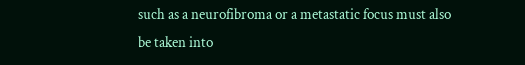such as a neurofibroma or a metastatic focus must also be taken into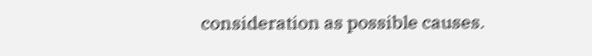consideration as possible causes.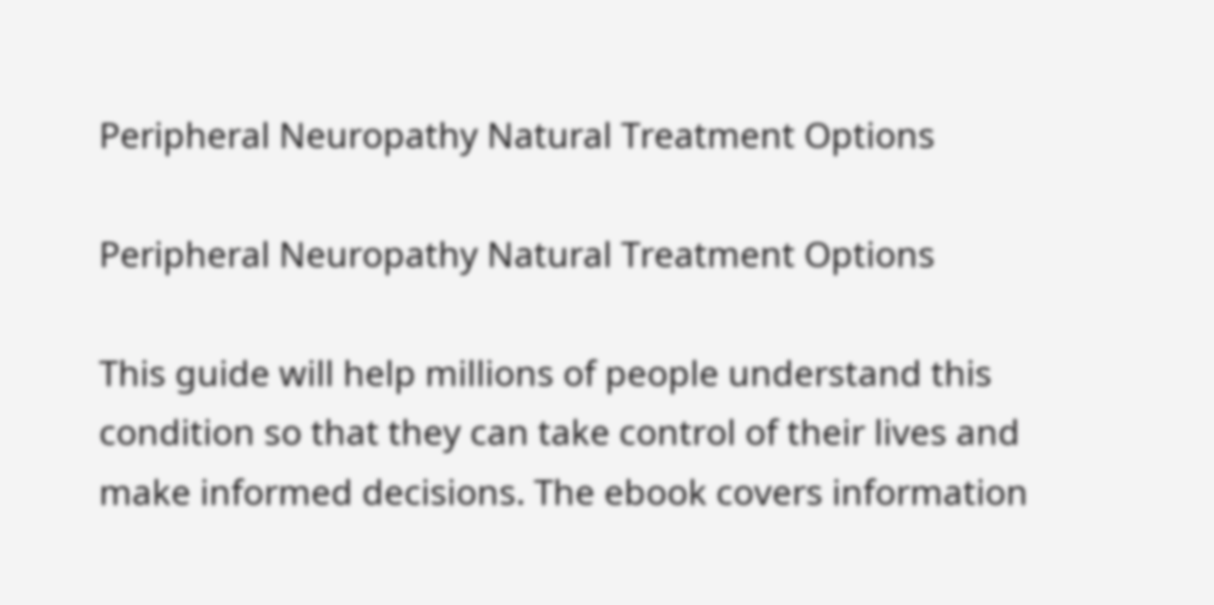Peripheral Neuropathy Natural Treatment Options

Peripheral Neuropathy Natural Treatment Options

This guide will help millions of people understand this condition so that they can take control of their lives and make informed decisions. The ebook covers information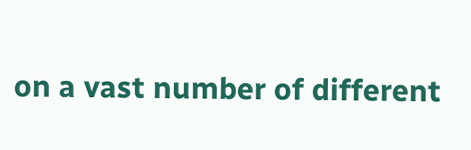on a vast number of different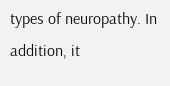types of neuropathy. In addition, it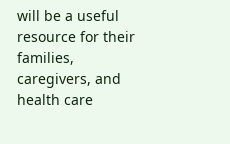will be a useful resource for their families, caregivers, and health care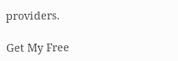providers.

Get My Free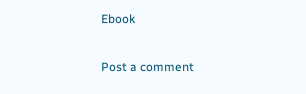Ebook

Post a comment